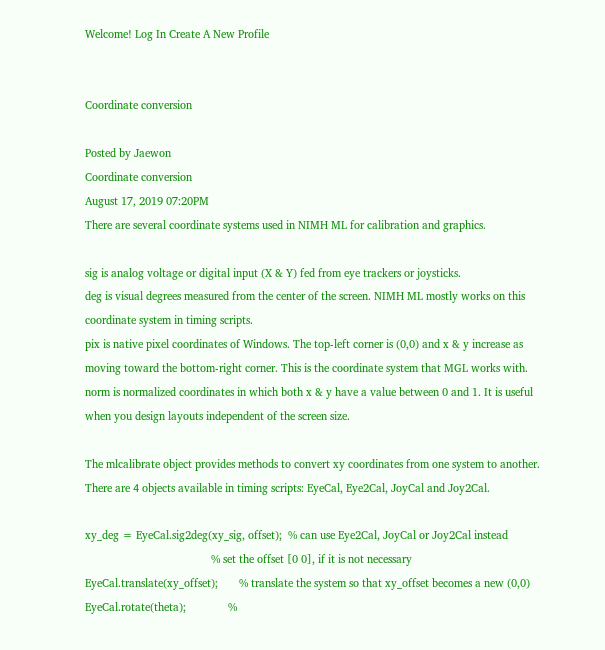Welcome! Log In Create A New Profile


Coordinate conversion

Posted by Jaewon
Coordinate conversion
August 17, 2019 07:20PM
There are several coordinate systems used in NIMH ML for calibration and graphics.

sig is analog voltage or digital input (X & Y) fed from eye trackers or joysticks.
deg is visual degrees measured from the center of the screen. NIMH ML mostly works on this coordinate system in timing scripts.
pix is native pixel coordinates of Windows. The top-left corner is (0,0) and x & y increase as moving toward the bottom-right corner. This is the coordinate system that MGL works with.
norm is normalized coordinates in which both x & y have a value between 0 and 1. It is useful when you design layouts independent of the screen size.

The mlcalibrate object provides methods to convert xy coordinates from one system to another. There are 4 objects available in timing scripts: EyeCal, Eye2Cal, JoyCal and Joy2Cal.

xy_deg = EyeCal.sig2deg(xy_sig, offset);  % can use Eye2Cal, JoyCal or Joy2Cal instead
                                          % set the offset [0 0], if it is not necessary
EyeCal.translate(xy_offset);       % translate the system so that xy_offset becomes a new (0,0)
EyeCal.rotate(theta);              %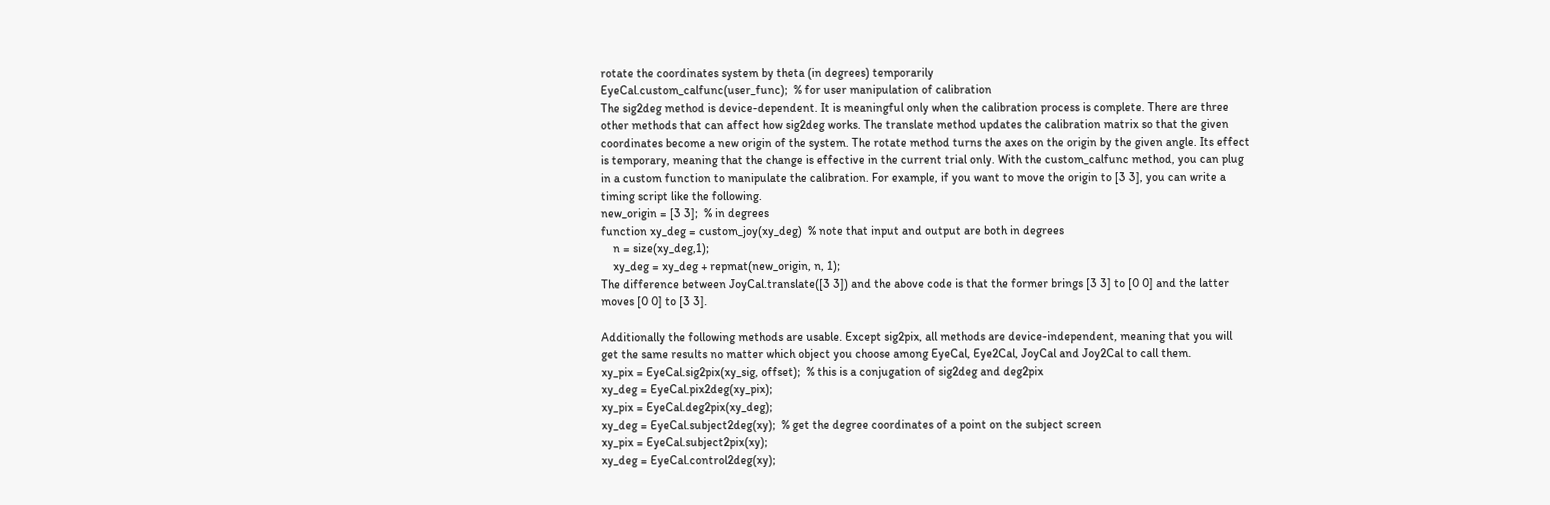rotate the coordinates system by theta (in degrees) temporarily
EyeCal.custom_calfunc(user_func);  % for user manipulation of calibration
The sig2deg method is device-dependent. It is meaningful only when the calibration process is complete. There are three other methods that can affect how sig2deg works. The translate method updates the calibration matrix so that the given coordinates become a new origin of the system. The rotate method turns the axes on the origin by the given angle. Its effect is temporary, meaning that the change is effective in the current trial only. With the custom_calfunc method, you can plug in a custom function to manipulate the calibration. For example, if you want to move the origin to [3 3], you can write a timing script like the following.
new_origin = [3 3];  % in degrees
function xy_deg = custom_joy(xy_deg)  % note that input and output are both in degrees
    n = size(xy_deg,1);
    xy_deg = xy_deg + repmat(new_origin, n, 1);
The difference between JoyCal.translate([3 3]) and the above code is that the former brings [3 3] to [0 0] and the latter moves [0 0] to [3 3].

Additionally the following methods are usable. Except sig2pix, all methods are device-independent, meaning that you will get the same results no matter which object you choose among EyeCal, Eye2Cal, JoyCal and Joy2Cal to call them.
xy_pix = EyeCal.sig2pix(xy_sig, offset);  % this is a conjugation of sig2deg and deg2pix
xy_deg = EyeCal.pix2deg(xy_pix);
xy_pix = EyeCal.deg2pix(xy_deg);
xy_deg = EyeCal.subject2deg(xy);  % get the degree coordinates of a point on the subject screen
xy_pix = EyeCal.subject2pix(xy);
xy_deg = EyeCal.control2deg(xy);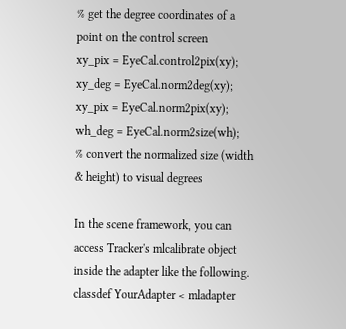% get the degree coordinates of a point on the control screen
xy_pix = EyeCal.control2pix(xy);
xy_deg = EyeCal.norm2deg(xy);
xy_pix = EyeCal.norm2pix(xy);
wh_deg = EyeCal.norm2size(wh);    % convert the normalized size (width & height) to visual degrees

In the scene framework, you can access Tracker's mlcalibrate object inside the adapter like the following.
classdef YourAdapter < mladapter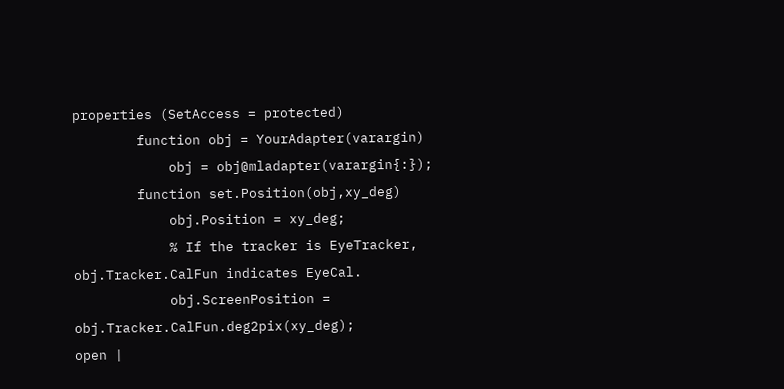properties (SetAccess = protected)
        function obj = YourAdapter(varargin)
            obj = obj@mladapter(varargin{:});
        function set.Position(obj,xy_deg)
            obj.Position = xy_deg;
            % If the tracker is EyeTracker, obj.Tracker.CalFun indicates EyeCal.
            obj.ScreenPosition = obj.Tracker.CalFun.deg2pix(xy_deg);
open |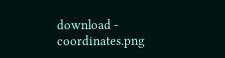download - coordinates.png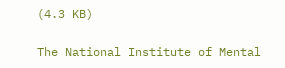(4.3 KB)

The National Institute of Mental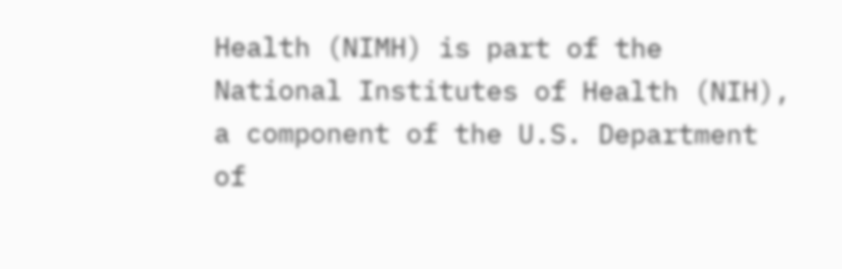Health (NIMH) is part of the National Institutes of Health (NIH), a component of the U.S. Department of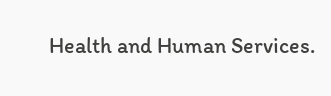Health and Human Services.